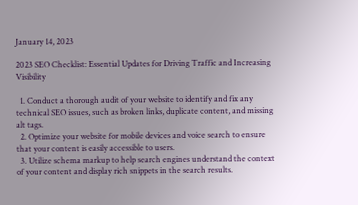January 14, 2023

2023 SEO Checklist: Essential Updates for Driving Traffic and Increasing Visibility

  1. Conduct a thorough audit of your website to identify and fix any technical SEO issues, such as broken links, duplicate content, and missing alt tags.
  2. Optimize your website for mobile devices and voice search to ensure that your content is easily accessible to users.
  3. Utilize schema markup to help search engines understand the context of your content and display rich snippets in the search results.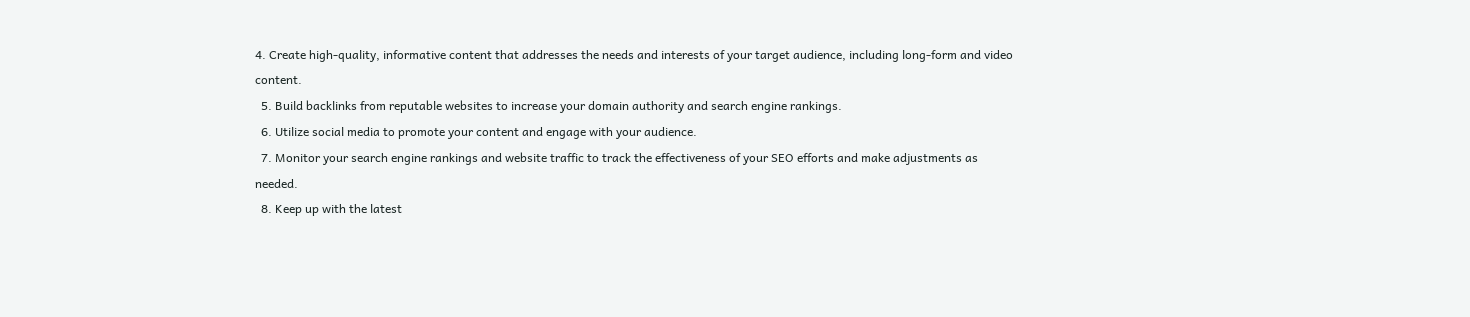4. Create high-quality, informative content that addresses the needs and interests of your target audience, including long-form and video content.
  5. Build backlinks from reputable websites to increase your domain authority and search engine rankings.
  6. Utilize social media to promote your content and engage with your audience.
  7. Monitor your search engine rankings and website traffic to track the effectiveness of your SEO efforts and make adjustments as needed.
  8. Keep up with the latest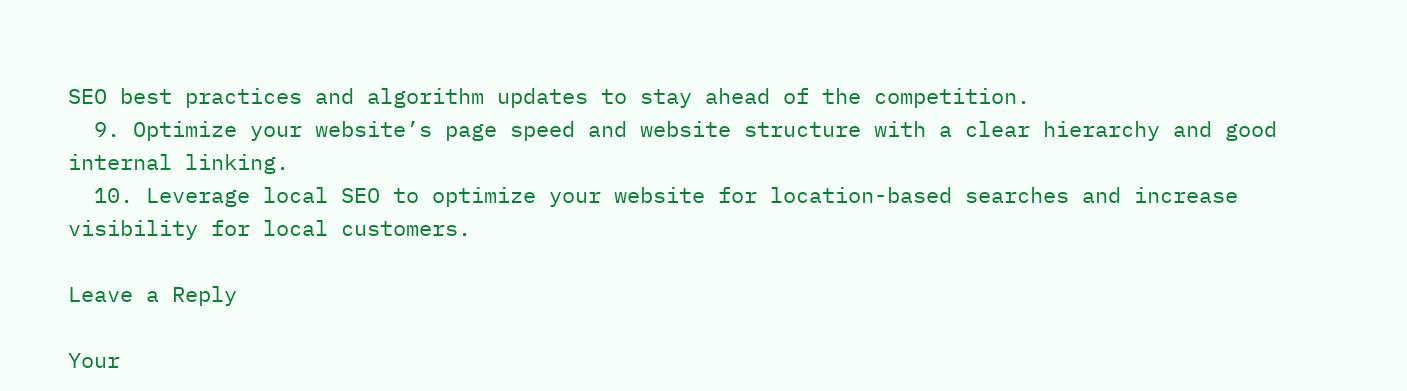SEO best practices and algorithm updates to stay ahead of the competition.
  9. Optimize your website’s page speed and website structure with a clear hierarchy and good internal linking.
  10. Leverage local SEO to optimize your website for location-based searches and increase visibility for local customers.

Leave a Reply

Your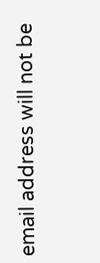email address will not be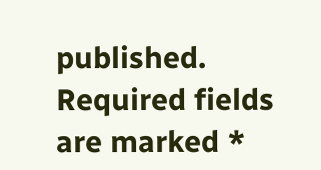published. Required fields are marked *